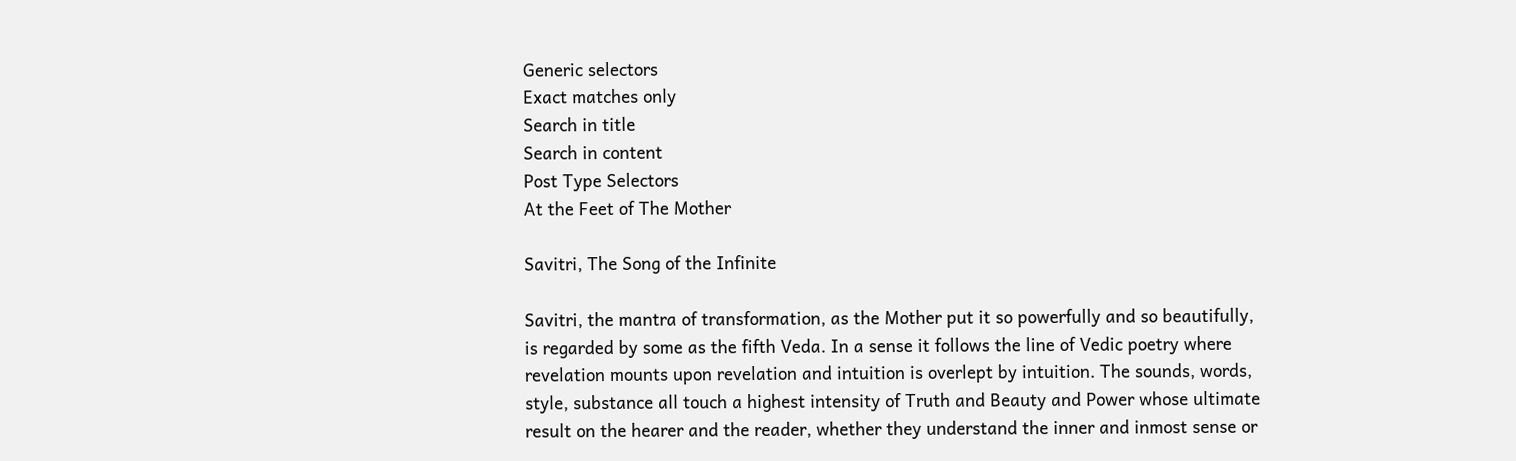Generic selectors
Exact matches only
Search in title
Search in content
Post Type Selectors
At the Feet of The Mother

Savitri, The Song of the Infinite

Savitri, the mantra of transformation, as the Mother put it so powerfully and so beautifully, is regarded by some as the fifth Veda. In a sense it follows the line of Vedic poetry where revelation mounts upon revelation and intuition is overlept by intuition. The sounds, words, style, substance all touch a highest intensity of Truth and Beauty and Power whose ultimate result on the hearer and the reader, whether they understand the inner and inmost sense or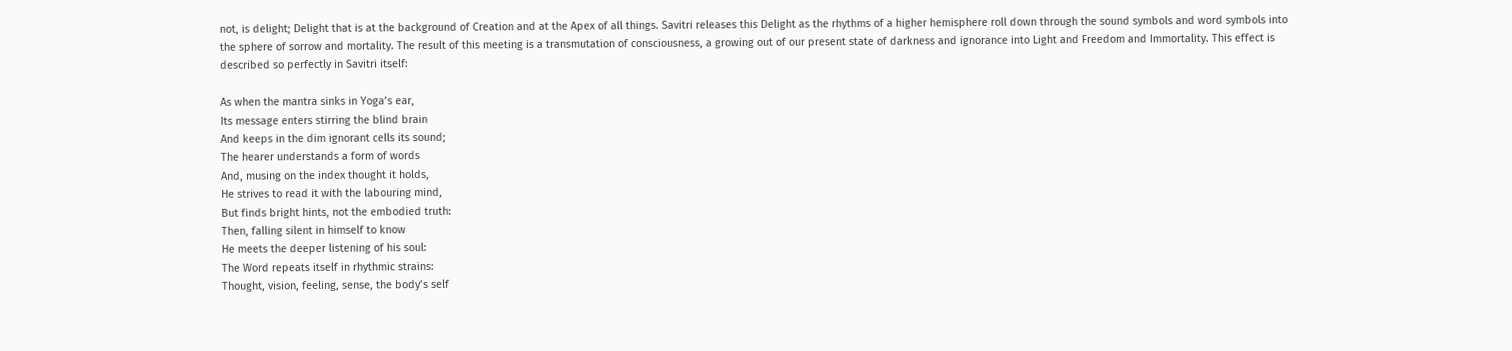not, is delight; Delight that is at the background of Creation and at the Apex of all things. Savitri releases this Delight as the rhythms of a higher hemisphere roll down through the sound symbols and word symbols into the sphere of sorrow and mortality. The result of this meeting is a transmutation of consciousness, a growing out of our present state of darkness and ignorance into Light and Freedom and Immortality. This effect is described so perfectly in Savitri itself:

As when the mantra sinks in Yoga’s ear,
Its message enters stirring the blind brain
And keeps in the dim ignorant cells its sound;
The hearer understands a form of words
And, musing on the index thought it holds,
He strives to read it with the labouring mind,
But finds bright hints, not the embodied truth:
Then, falling silent in himself to know
He meets the deeper listening of his soul:
The Word repeats itself in rhythmic strains:
Thought, vision, feeling, sense, the body’s self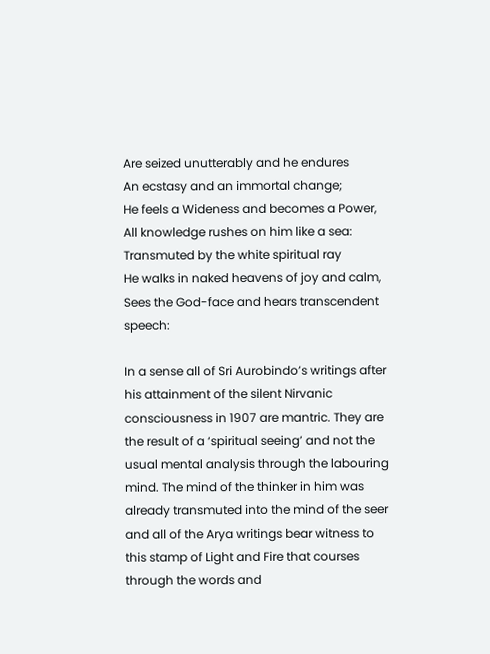Are seized unutterably and he endures
An ecstasy and an immortal change;
He feels a Wideness and becomes a Power,
All knowledge rushes on him like a sea:
Transmuted by the white spiritual ray
He walks in naked heavens of joy and calm,
Sees the God-face and hears transcendent speech:

In a sense all of Sri Aurobindo’s writings after his attainment of the silent Nirvanic consciousness in 1907 are mantric. They are the result of a ‘spiritual seeing’ and not the usual mental analysis through the labouring mind. The mind of the thinker in him was already transmuted into the mind of the seer and all of the Arya writings bear witness to this stamp of Light and Fire that courses through the words and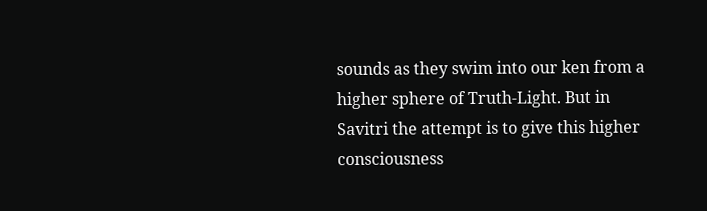sounds as they swim into our ken from a higher sphere of Truth-Light. But in Savitri the attempt is to give this higher consciousness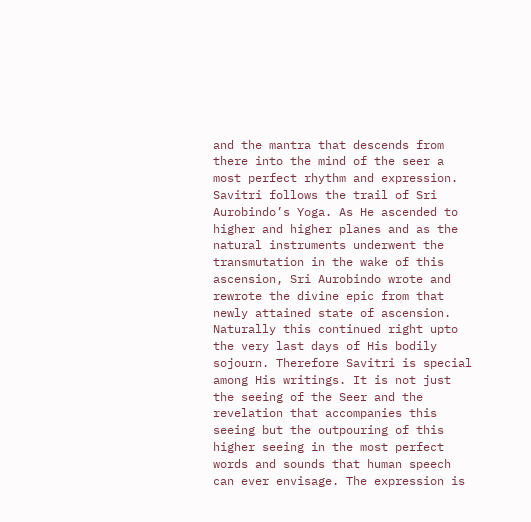and the mantra that descends from there into the mind of the seer a most perfect rhythm and expression. Savitri follows the trail of Sri Aurobindo’s Yoga. As He ascended to higher and higher planes and as the natural instruments underwent the transmutation in the wake of this ascension, Sri Aurobindo wrote and rewrote the divine epic from that newly attained state of ascension. Naturally this continued right upto the very last days of His bodily sojourn. Therefore Savitri is special among His writings. It is not just the seeing of the Seer and the revelation that accompanies this seeing but the outpouring of this higher seeing in the most perfect words and sounds that human speech can ever envisage. The expression is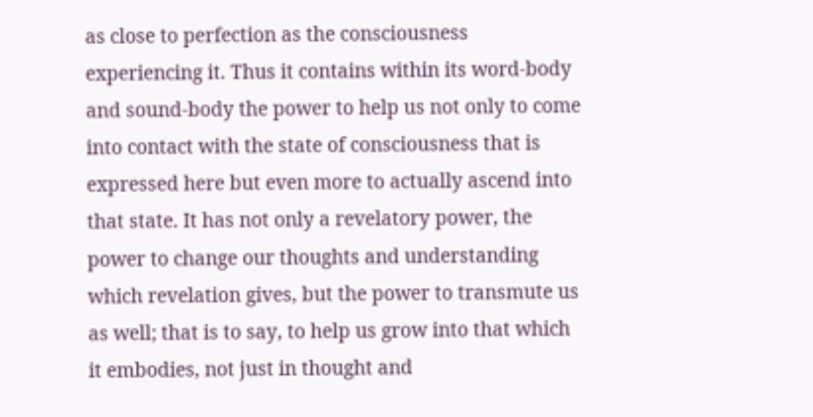as close to perfection as the consciousness experiencing it. Thus it contains within its word-body and sound-body the power to help us not only to come into contact with the state of consciousness that is expressed here but even more to actually ascend into that state. It has not only a revelatory power, the power to change our thoughts and understanding which revelation gives, but the power to transmute us as well; that is to say, to help us grow into that which it embodies, not just in thought and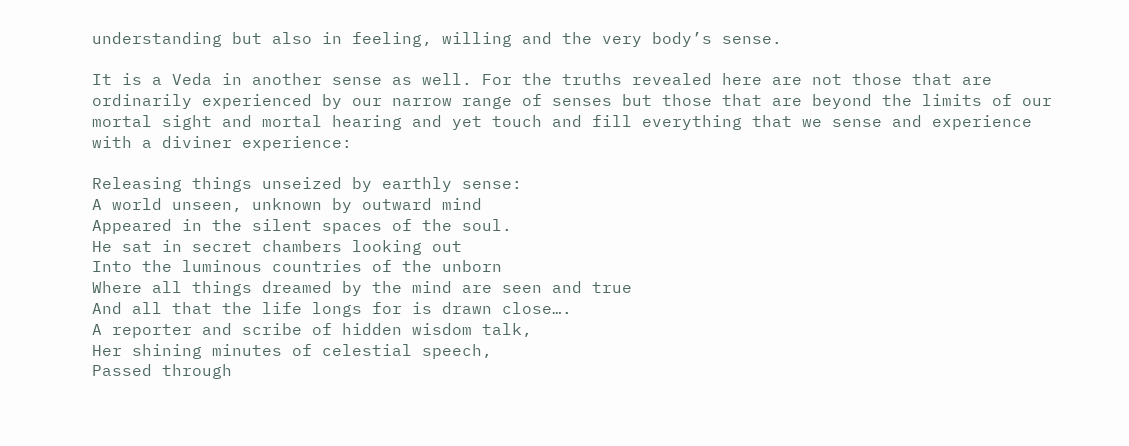understanding but also in feeling, willing and the very body’s sense.

It is a Veda in another sense as well. For the truths revealed here are not those that are ordinarily experienced by our narrow range of senses but those that are beyond the limits of our mortal sight and mortal hearing and yet touch and fill everything that we sense and experience with a diviner experience:

Releasing things unseized by earthly sense:
A world unseen, unknown by outward mind
Appeared in the silent spaces of the soul.
He sat in secret chambers looking out
Into the luminous countries of the unborn
Where all things dreamed by the mind are seen and true
And all that the life longs for is drawn close….
A reporter and scribe of hidden wisdom talk,
Her shining minutes of celestial speech,
Passed through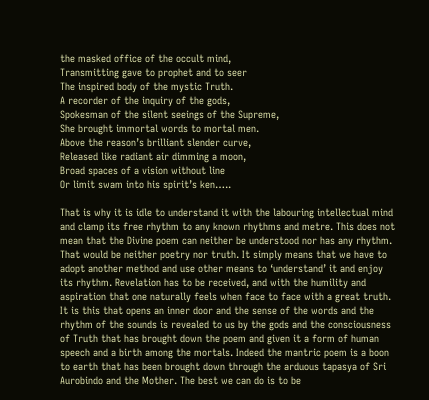the masked office of the occult mind,
Transmitting gave to prophet and to seer
The inspired body of the mystic Truth.
A recorder of the inquiry of the gods,
Spokesman of the silent seeings of the Supreme,
She brought immortal words to mortal men.
Above the reason’s brilliant slender curve,
Released like radiant air dimming a moon,
Broad spaces of a vision without line
Or limit swam into his spirit’s ken…..

That is why it is idle to understand it with the labouring intellectual mind and clamp its free rhythm to any known rhythms and metre. This does not mean that the Divine poem can neither be understood nor has any rhythm. That would be neither poetry nor truth. It simply means that we have to adopt another method and use other means to ‘understand’ it and enjoy its rhythm. Revelation has to be received, and with the humility and aspiration that one naturally feels when face to face with a great truth. It is this that opens an inner door and the sense of the words and the rhythm of the sounds is revealed to us by the gods and the consciousness of Truth that has brought down the poem and given it a form of human speech and a birth among the mortals. Indeed the mantric poem is a boon to earth that has been brought down through the arduous tapasya of Sri Aurobindo and the Mother. The best we can do is to be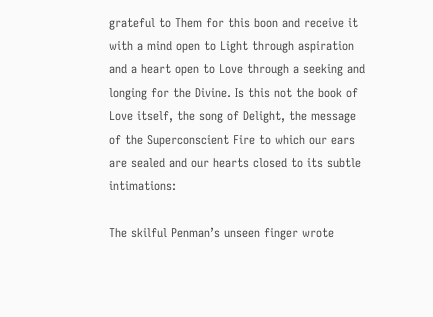grateful to Them for this boon and receive it with a mind open to Light through aspiration and a heart open to Love through a seeking and longing for the Divine. Is this not the book of Love itself, the song of Delight, the message of the Superconscient Fire to which our ears are sealed and our hearts closed to its subtle intimations:

The skilful Penman’s unseen finger wrote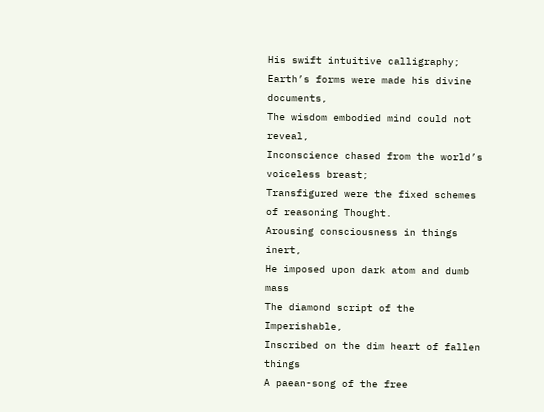His swift intuitive calligraphy;
Earth’s forms were made his divine documents,
The wisdom embodied mind could not reveal,
Inconscience chased from the world’s voiceless breast;
Transfigured were the fixed schemes of reasoning Thought.
Arousing consciousness in things inert,
He imposed upon dark atom and dumb mass
The diamond script of the Imperishable,
Inscribed on the dim heart of fallen things
A paean-song of the free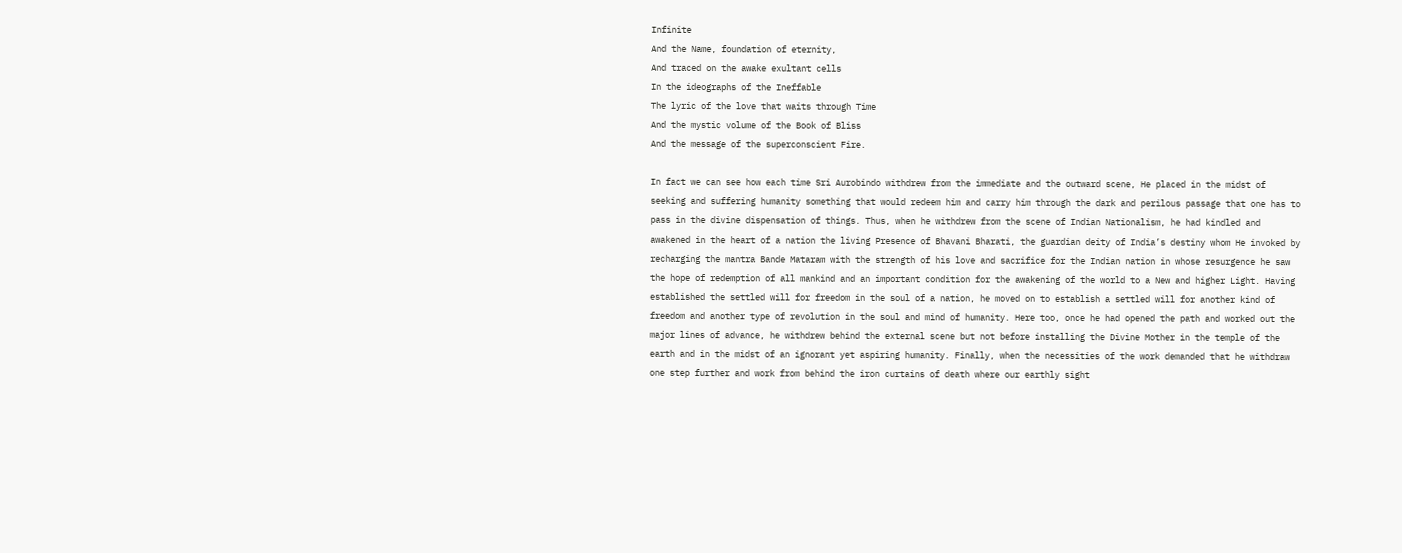Infinite
And the Name, foundation of eternity,
And traced on the awake exultant cells
In the ideographs of the Ineffable
The lyric of the love that waits through Time
And the mystic volume of the Book of Bliss
And the message of the superconscient Fire.

In fact we can see how each time Sri Aurobindo withdrew from the immediate and the outward scene, He placed in the midst of seeking and suffering humanity something that would redeem him and carry him through the dark and perilous passage that one has to pass in the divine dispensation of things. Thus, when he withdrew from the scene of Indian Nationalism, he had kindled and awakened in the heart of a nation the living Presence of Bhavani Bharati, the guardian deity of India’s destiny whom He invoked by recharging the mantra Bande Mataram with the strength of his love and sacrifice for the Indian nation in whose resurgence he saw the hope of redemption of all mankind and an important condition for the awakening of the world to a New and higher Light. Having established the settled will for freedom in the soul of a nation, he moved on to establish a settled will for another kind of freedom and another type of revolution in the soul and mind of humanity. Here too, once he had opened the path and worked out the major lines of advance, he withdrew behind the external scene but not before installing the Divine Mother in the temple of the earth and in the midst of an ignorant yet aspiring humanity. Finally, when the necessities of the work demanded that he withdraw one step further and work from behind the iron curtains of death where our earthly sight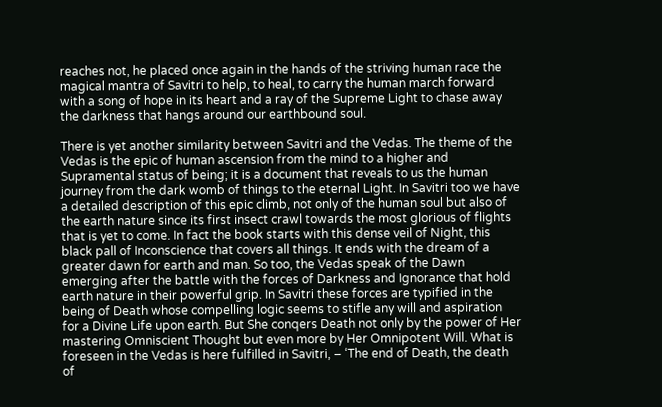reaches not, he placed once again in the hands of the striving human race the magical mantra of Savitri to help, to heal, to carry the human march forward with a song of hope in its heart and a ray of the Supreme Light to chase away the darkness that hangs around our earthbound soul.

There is yet another similarity between Savitri and the Vedas. The theme of the Vedas is the epic of human ascension from the mind to a higher and Supramental status of being; it is a document that reveals to us the human journey from the dark womb of things to the eternal Light. In Savitri too we have a detailed description of this epic climb, not only of the human soul but also of the earth nature since its first insect crawl towards the most glorious of flights that is yet to come. In fact the book starts with this dense veil of Night, this black pall of Inconscience that covers all things. It ends with the dream of a greater dawn for earth and man. So too, the Vedas speak of the Dawn emerging after the battle with the forces of Darkness and Ignorance that hold earth nature in their powerful grip. In Savitri these forces are typified in the being of Death whose compelling logic seems to stifle any will and aspiration for a Divine Life upon earth. But She conqers Death not only by the power of Her mastering Omniscient Thought but even more by Her Omnipotent Will. What is foreseen in the Vedas is here fulfilled in Savitri, – ‘The end of Death, the death of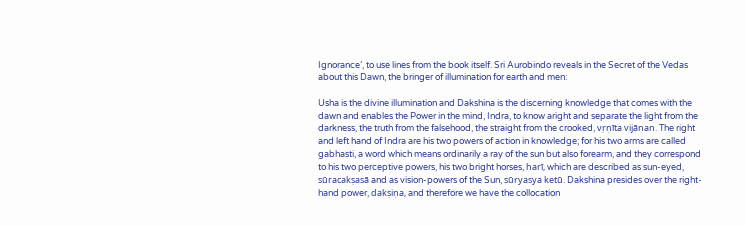Ignorance’, to use lines from the book itself. Sri Aurobindo reveals in the Secret of the Vedas about this Dawn, the bringer of illumination for earth and men:

Usha is the divine illumination and Dakshina is the discerning knowledge that comes with the dawn and enables the Power in the mind, Indra, to know aright and separate the light from the darkness, the truth from the falsehood, the straight from the crooked, vṛṇīta vijānan. The right and left hand of Indra are his two powers of action in knowledge; for his two arms are called gabhasti, a word which means ordinarily a ray of the sun but also forearm, and they correspond to his two perceptive powers, his two bright horses, harī, which are described as sun-eyed, sūracakṣasā and as vision-powers of the Sun, sūryasya ketū. Dakshina presides over the right-hand power, dakṣiṇa, and therefore we have the collocation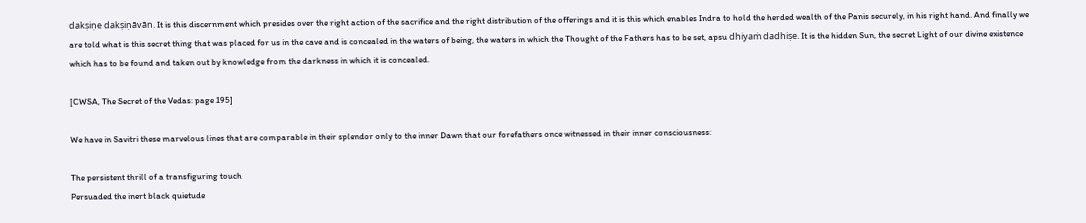dakṣiṇe dakṣiṇāvān. It is this discernment which presides over the right action of the sacrifice and the right distribution of the offerings and it is this which enables Indra to hold the herded wealth of the Panis securely, in his right hand. And finally we are told what is this secret thing that was placed for us in the cave and is concealed in the waters of being, the waters in which the Thought of the Fathers has to be set, apsu dhiyaṁ dadhiṣe. It is the hidden Sun, the secret Light of our divine existence which has to be found and taken out by knowledge from the darkness in which it is concealed.

[CWSA, The Secret of the Vedas: page 195]

We have in Savitri these marvelous lines that are comparable in their splendor only to the inner Dawn that our forefathers once witnessed in their inner consciousness:

The persistent thrill of a transfiguring touch
Persuaded the inert black quietude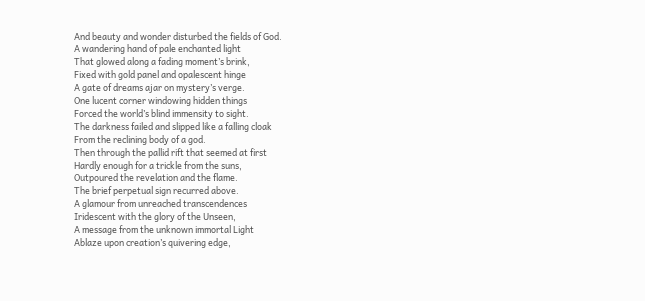And beauty and wonder disturbed the fields of God.
A wandering hand of pale enchanted light
That glowed along a fading moment’s brink,
Fixed with gold panel and opalescent hinge
A gate of dreams ajar on mystery’s verge.
One lucent corner windowing hidden things
Forced the world’s blind immensity to sight.
The darkness failed and slipped like a falling cloak
From the reclining body of a god.
Then through the pallid rift that seemed at first
Hardly enough for a trickle from the suns,
Outpoured the revelation and the flame.
The brief perpetual sign recurred above.
A glamour from unreached transcendences
Iridescent with the glory of the Unseen,
A message from the unknown immortal Light
Ablaze upon creation’s quivering edge,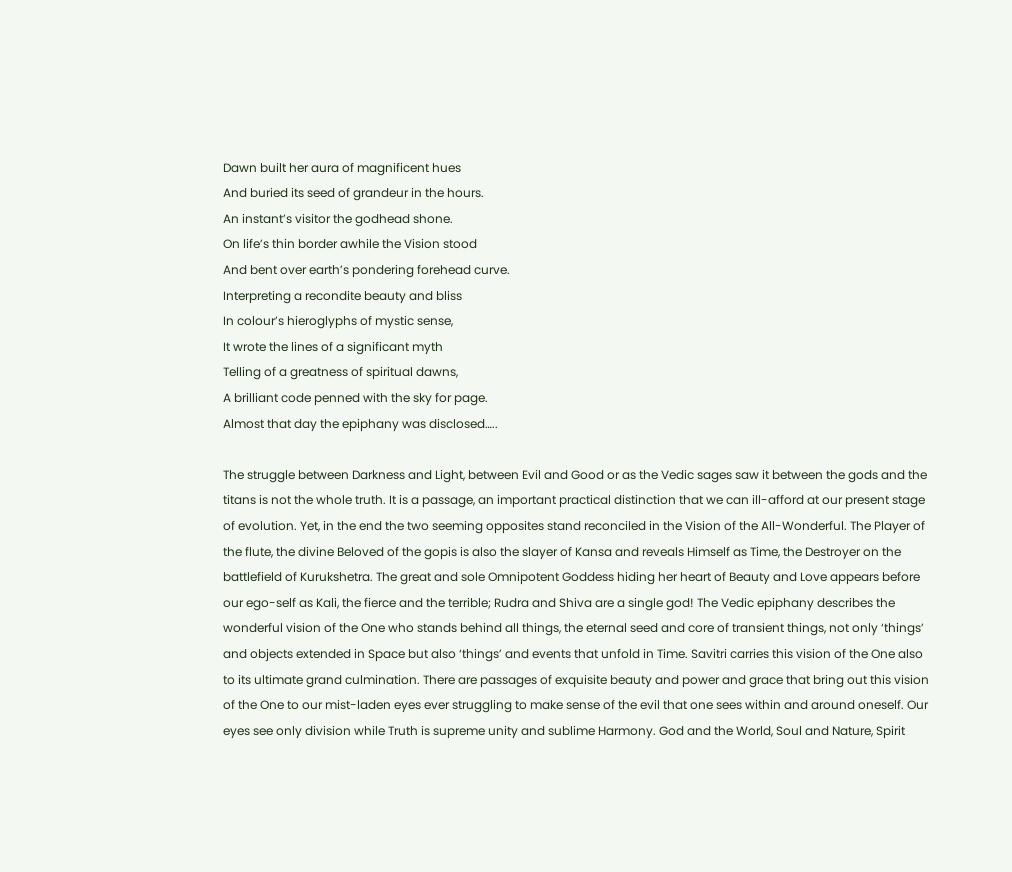Dawn built her aura of magnificent hues
And buried its seed of grandeur in the hours.
An instant’s visitor the godhead shone.
On life’s thin border awhile the Vision stood
And bent over earth’s pondering forehead curve.
Interpreting a recondite beauty and bliss
In colour’s hieroglyphs of mystic sense,
It wrote the lines of a significant myth
Telling of a greatness of spiritual dawns,
A brilliant code penned with the sky for page.
Almost that day the epiphany was disclosed…..

The struggle between Darkness and Light, between Evil and Good or as the Vedic sages saw it between the gods and the titans is not the whole truth. It is a passage, an important practical distinction that we can ill-afford at our present stage of evolution. Yet, in the end the two seeming opposites stand reconciled in the Vision of the All-Wonderful. The Player of the flute, the divine Beloved of the gopis is also the slayer of Kansa and reveals Himself as Time, the Destroyer on the battlefield of Kurukshetra. The great and sole Omnipotent Goddess hiding her heart of Beauty and Love appears before our ego-self as Kali, the fierce and the terrible; Rudra and Shiva are a single god! The Vedic epiphany describes the wonderful vision of the One who stands behind all things, the eternal seed and core of transient things, not only ‘things’ and objects extended in Space but also ‘things’ and events that unfold in Time. Savitri carries this vision of the One also to its ultimate grand culmination. There are passages of exquisite beauty and power and grace that bring out this vision of the One to our mist-laden eyes ever struggling to make sense of the evil that one sees within and around oneself. Our eyes see only division while Truth is supreme unity and sublime Harmony. God and the World, Soul and Nature, Spirit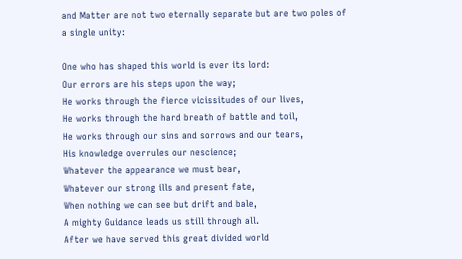and Matter are not two eternally separate but are two poles of a single unity:

One who has shaped this world is ever its lord:
Our errors are his steps upon the way;
He works through the fierce vicissitudes of our lives,
He works through the hard breath of battle and toil,
He works through our sins and sorrows and our tears,
His knowledge overrules our nescience;
Whatever the appearance we must bear,
Whatever our strong ills and present fate,
When nothing we can see but drift and bale,
A mighty Guidance leads us still through all.
After we have served this great divided world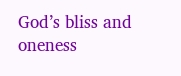God’s bliss and oneness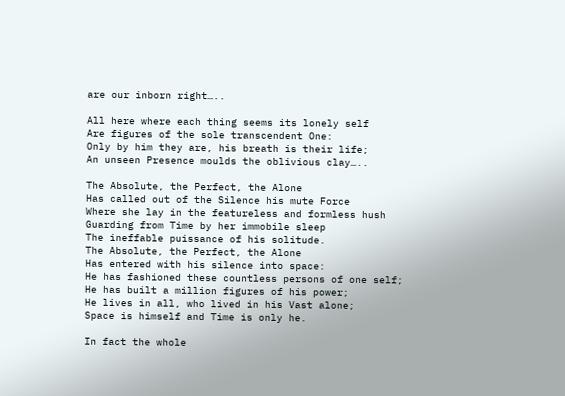are our inborn right…..

All here where each thing seems its lonely self
Are figures of the sole transcendent One:
Only by him they are, his breath is their life;
An unseen Presence moulds the oblivious clay…..

The Absolute, the Perfect, the Alone
Has called out of the Silence his mute Force
Where she lay in the featureless and formless hush
Guarding from Time by her immobile sleep
The ineffable puissance of his solitude.
The Absolute, the Perfect, the Alone
Has entered with his silence into space:
He has fashioned these countless persons of one self;
He has built a million figures of his power;
He lives in all, who lived in his Vast alone;
Space is himself and Time is only he.

In fact the whole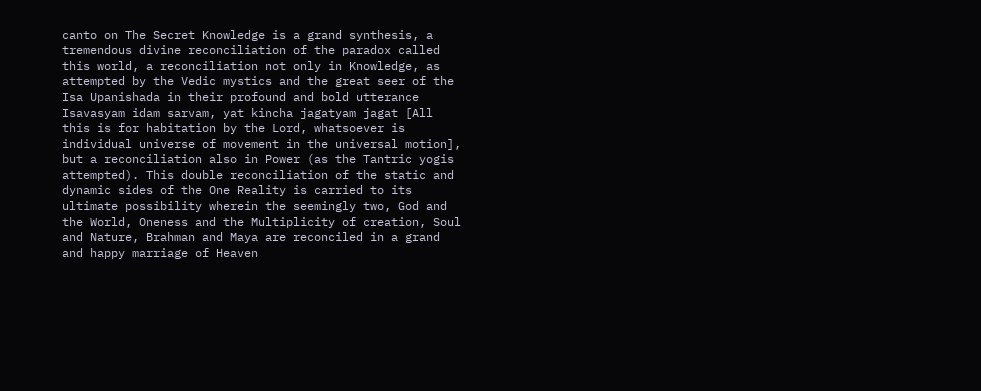canto on The Secret Knowledge is a grand synthesis, a tremendous divine reconciliation of the paradox called this world, a reconciliation not only in Knowledge, as attempted by the Vedic mystics and the great seer of the Isa Upanishada in their profound and bold utterance Isavasyam idam sarvam, yat kincha jagatyam jagat [All this is for habitation by the Lord, whatsoever is individual universe of movement in the universal motion], but a reconciliation also in Power (as the Tantric yogis attempted). This double reconciliation of the static and dynamic sides of the One Reality is carried to its ultimate possibility wherein the seemingly two, God and the World, Oneness and the Multiplicity of creation, Soul and Nature, Brahman and Maya are reconciled in a grand and happy marriage of Heaven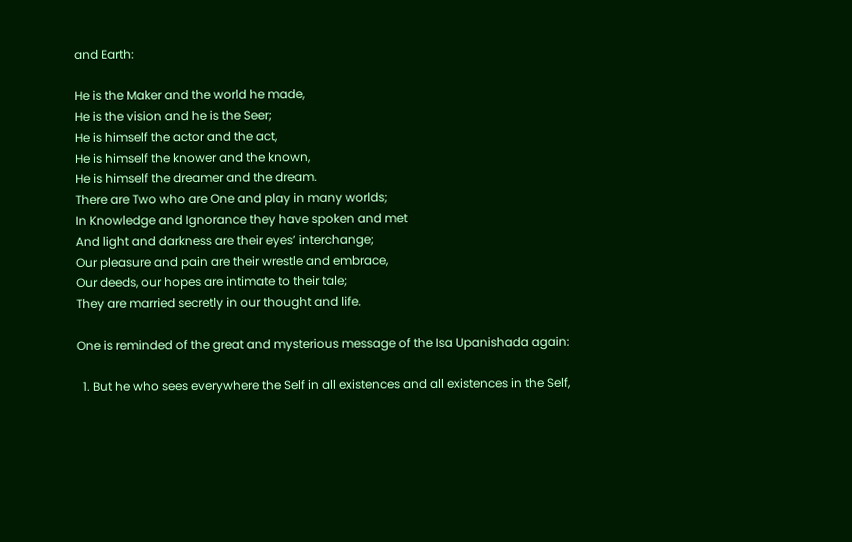and Earth:

He is the Maker and the world he made,
He is the vision and he is the Seer;
He is himself the actor and the act,
He is himself the knower and the known,
He is himself the dreamer and the dream.
There are Two who are One and play in many worlds;
In Knowledge and Ignorance they have spoken and met
And light and darkness are their eyes’ interchange;
Our pleasure and pain are their wrestle and embrace,
Our deeds, our hopes are intimate to their tale;
They are married secretly in our thought and life.

One is reminded of the great and mysterious message of the Isa Upanishada again:

  1. But he who sees everywhere the Self in all existences and all existences in the Self,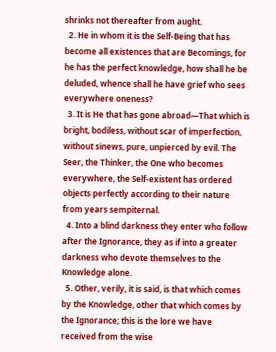shrinks not thereafter from aught.
  2. He in whom it is the Self-Being that has become all existences that are Becomings, for he has the perfect knowledge, how shall he be deluded, whence shall he have grief who sees everywhere oneness?
  3. It is He that has gone abroad—That which is bright, bodiless, without scar of imperfection, without sinews, pure, unpierced by evil. The Seer, the Thinker, the One who becomes everywhere, the Self-existent has ordered objects perfectly according to their nature from years sempiternal.
  4. Into a blind darkness they enter who follow after the Ignorance, they as if into a greater darkness who devote themselves to the Knowledge alone.
  5. Other, verily, it is said, is that which comes by the Knowledge, other that which comes by the Ignorance; this is the lore we have received from the wise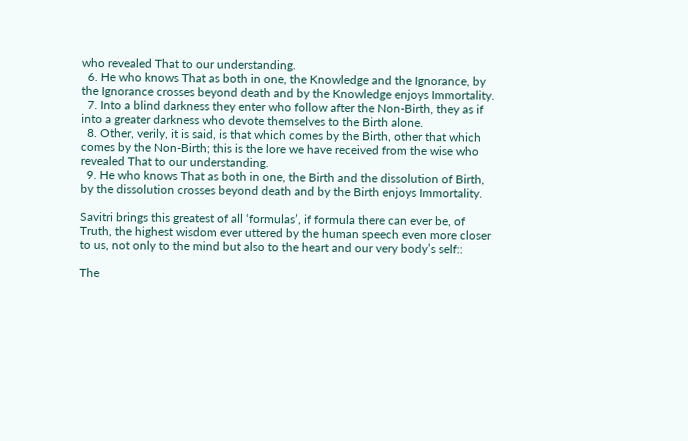who revealed That to our understanding.
  6. He who knows That as both in one, the Knowledge and the Ignorance, by the Ignorance crosses beyond death and by the Knowledge enjoys Immortality.
  7. Into a blind darkness they enter who follow after the Non-Birth, they as if into a greater darkness who devote themselves to the Birth alone.
  8. Other, verily, it is said, is that which comes by the Birth, other that which comes by the Non-Birth; this is the lore we have received from the wise who revealed That to our understanding.
  9. He who knows That as both in one, the Birth and the dissolution of Birth, by the dissolution crosses beyond death and by the Birth enjoys Immortality.

Savitri brings this greatest of all ‘formulas’, if formula there can ever be, of Truth, the highest wisdom ever uttered by the human speech even more closer to us, not only to the mind but also to the heart and our very body’s self::

The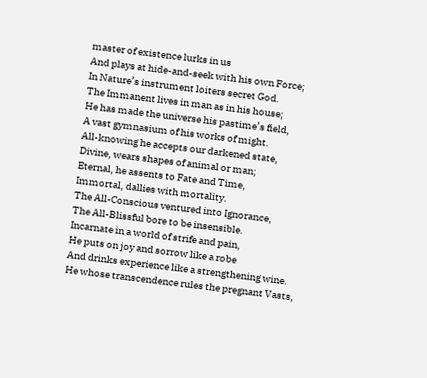master of existence lurks in us
And plays at hide-and-seek with his own Force;
In Nature’s instrument loiters secret God.
The Immanent lives in man as in his house;
He has made the universe his pastime’s field,
A vast gymnasium of his works of might.
All-knowing he accepts our darkened state,
Divine, wears shapes of animal or man;
Eternal, he assents to Fate and Time,
Immortal, dallies with mortality.
The All-Conscious ventured into Ignorance,
The All-Blissful bore to be insensible.
Incarnate in a world of strife and pain,
He puts on joy and sorrow like a robe
And drinks experience like a strengthening wine.
He whose transcendence rules the pregnant Vasts,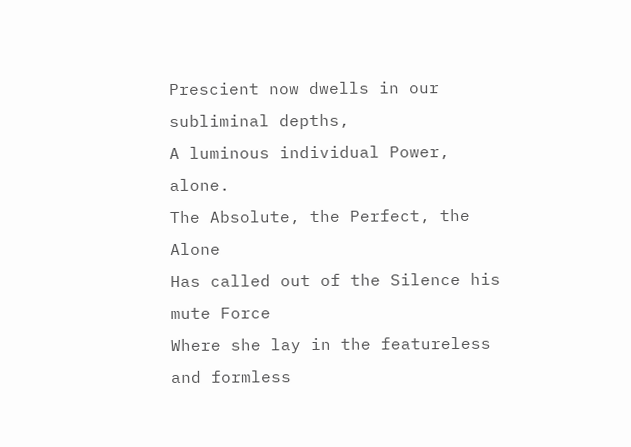Prescient now dwells in our subliminal depths,
A luminous individual Power, alone.
The Absolute, the Perfect, the Alone
Has called out of the Silence his mute Force
Where she lay in the featureless and formless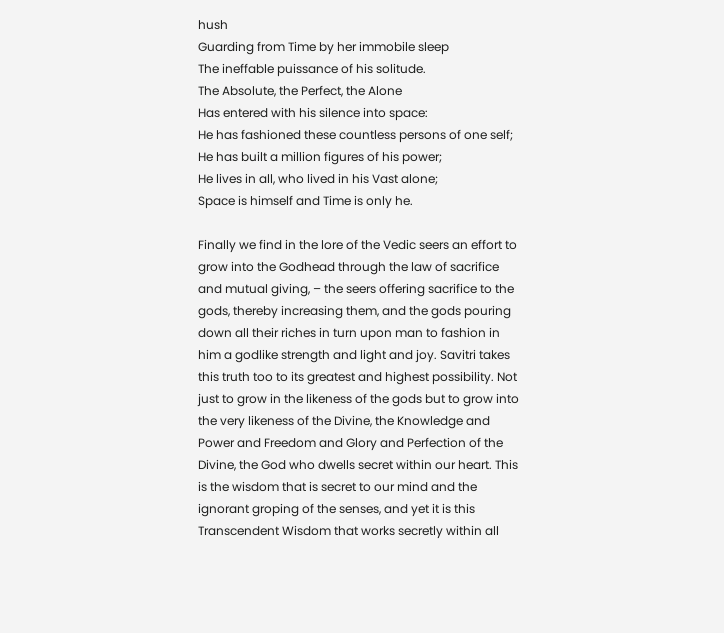hush
Guarding from Time by her immobile sleep
The ineffable puissance of his solitude.
The Absolute, the Perfect, the Alone
Has entered with his silence into space:
He has fashioned these countless persons of one self;
He has built a million figures of his power;
He lives in all, who lived in his Vast alone;
Space is himself and Time is only he.

Finally we find in the lore of the Vedic seers an effort to grow into the Godhead through the law of sacrifice and mutual giving, – the seers offering sacrifice to the gods, thereby increasing them, and the gods pouring down all their riches in turn upon man to fashion in him a godlike strength and light and joy. Savitri takes this truth too to its greatest and highest possibility. Not just to grow in the likeness of the gods but to grow into the very likeness of the Divine, the Knowledge and Power and Freedom and Glory and Perfection of the Divine, the God who dwells secret within our heart. This is the wisdom that is secret to our mind and the ignorant groping of the senses, and yet it is this Transcendent Wisdom that works secretly within all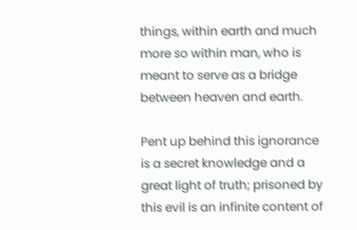things, within earth and much more so within man, who is meant to serve as a bridge between heaven and earth.

Pent up behind this ignorance is a secret knowledge and a great light of truth; prisoned by this evil is an infinite content of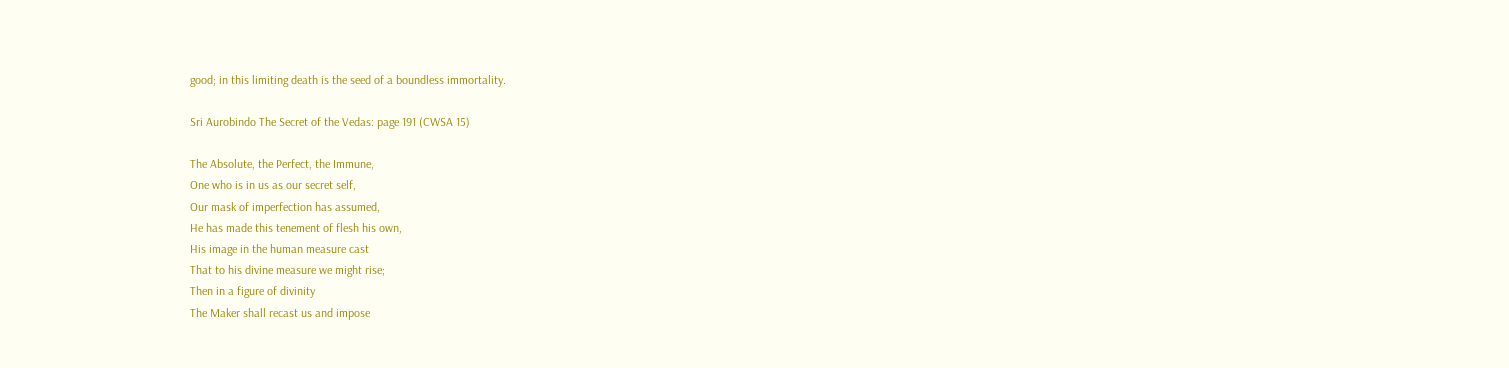good; in this limiting death is the seed of a boundless immortality.

Sri Aurobindo The Secret of the Vedas: page 191 (CWSA 15)

The Absolute, the Perfect, the Immune,
One who is in us as our secret self,
Our mask of imperfection has assumed,
He has made this tenement of flesh his own,
His image in the human measure cast
That to his divine measure we might rise;
Then in a figure of divinity
The Maker shall recast us and impose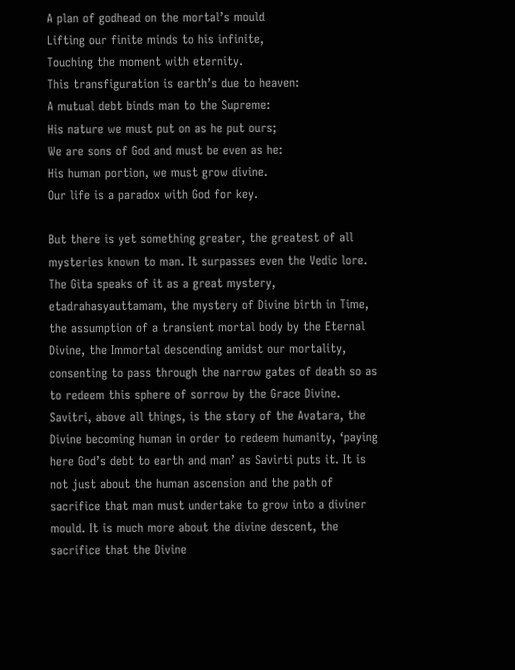A plan of godhead on the mortal’s mould
Lifting our finite minds to his infinite,
Touching the moment with eternity.
This transfiguration is earth’s due to heaven:
A mutual debt binds man to the Supreme:
His nature we must put on as he put ours;
We are sons of God and must be even as he:
His human portion, we must grow divine.
Our life is a paradox with God for key.

But there is yet something greater, the greatest of all mysteries known to man. It surpasses even the Vedic lore. The Gita speaks of it as a great mystery, etadrahasyauttamam, the mystery of Divine birth in Time, the assumption of a transient mortal body by the Eternal Divine, the Immortal descending amidst our mortality, consenting to pass through the narrow gates of death so as to redeem this sphere of sorrow by the Grace Divine. Savitri, above all things, is the story of the Avatara, the Divine becoming human in order to redeem humanity, ‘paying here God’s debt to earth and man’ as Savirti puts it. It is not just about the human ascension and the path of sacrifice that man must undertake to grow into a diviner mould. It is much more about the divine descent, the sacrifice that the Divine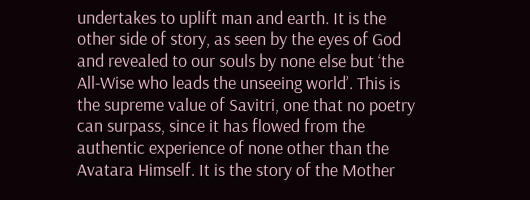undertakes to uplift man and earth. It is the other side of story, as seen by the eyes of God and revealed to our souls by none else but ‘the All-Wise who leads the unseeing world’. This is the supreme value of Savitri, one that no poetry can surpass, since it has flowed from the authentic experience of none other than the Avatara Himself. It is the story of the Mother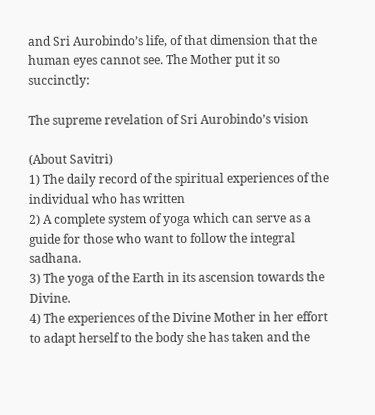and Sri Aurobindo’s life, of that dimension that the human eyes cannot see. The Mother put it so succinctly:

The supreme revelation of Sri Aurobindo’s vision

(About Savitri)
1) The daily record of the spiritual experiences of the individual who has written
2) A complete system of yoga which can serve as a guide for those who want to follow the integral sadhana.
3) The yoga of the Earth in its ascension towards the Divine.
4) The experiences of the Divine Mother in her effort to adapt herself to the body she has taken and the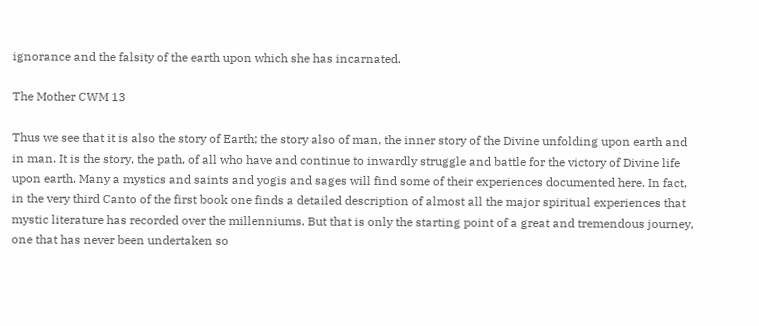ignorance and the falsity of the earth upon which she has incarnated.

The Mother CWM 13

Thus we see that it is also the story of Earth; the story also of man, the inner story of the Divine unfolding upon earth and in man. It is the story, the path, of all who have and continue to inwardly struggle and battle for the victory of Divine life upon earth. Many a mystics and saints and yogis and sages will find some of their experiences documented here. In fact, in the very third Canto of the first book one finds a detailed description of almost all the major spiritual experiences that mystic literature has recorded over the millenniums. But that is only the starting point of a great and tremendous journey, one that has never been undertaken so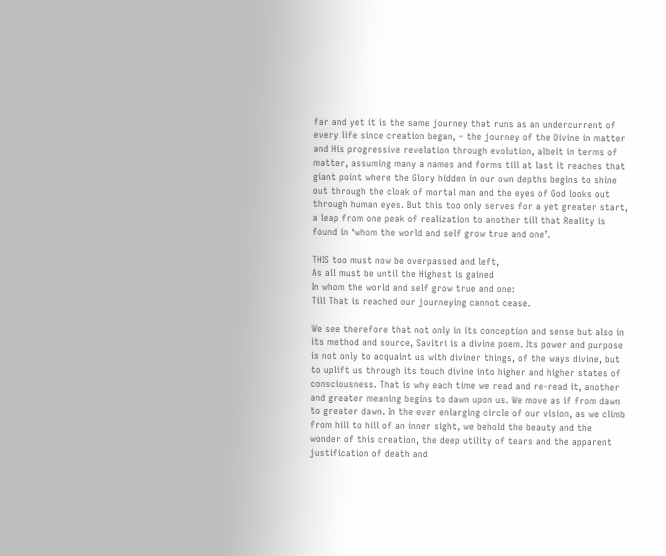far and yet it is the same journey that runs as an undercurrent of every life since creation began, – the journey of the Divine in matter and His progressive revelation through evolution, albeit in terms of matter, assuming many a names and forms till at last it reaches that giant point where the Glory hidden in our own depths begins to shine out through the cloak of mortal man and the eyes of God looks out through human eyes. But this too only serves for a yet greater start, a leap from one peak of realization to another till that Reality is found in ‘whom the world and self grow true and one’.

THIS too must now be overpassed and left,
As all must be until the Highest is gained
In whom the world and self grow true and one:
Till That is reached our journeying cannot cease.

We see therefore that not only in its conception and sense but also in its method and source, Savitri is a divine poem. Its power and purpose is not only to acquaint us with diviner things, of the ways divine, but to uplift us through its touch divine into higher and higher states of consciousness. That is why each time we read and re-read it, another and greater meaning begins to dawn upon us. We move as if from dawn to greater dawn. In the ever enlarging circle of our vision, as we climb from hill to hill of an inner sight, we behold the beauty and the wonder of this creation, the deep utility of tears and the apparent justification of death and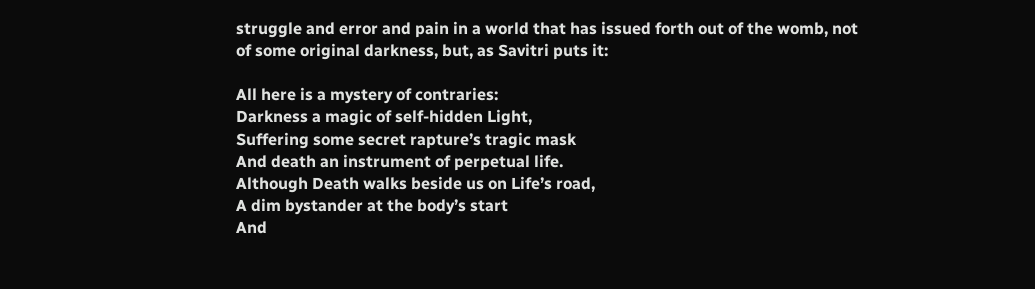struggle and error and pain in a world that has issued forth out of the womb, not of some original darkness, but, as Savitri puts it:

All here is a mystery of contraries:
Darkness a magic of self-hidden Light,
Suffering some secret rapture’s tragic mask
And death an instrument of perpetual life.
Although Death walks beside us on Life’s road,
A dim bystander at the body’s start
And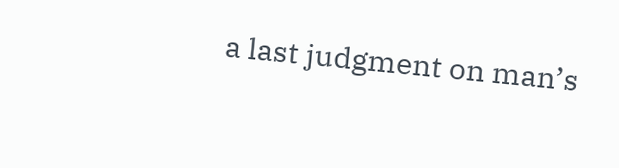a last judgment on man’s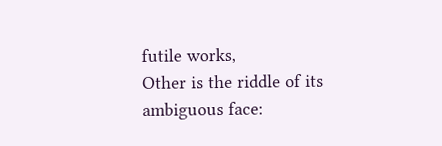futile works,
Other is the riddle of its ambiguous face: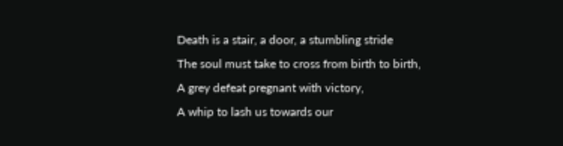Death is a stair, a door, a stumbling stride
The soul must take to cross from birth to birth,
A grey defeat pregnant with victory,
A whip to lash us towards our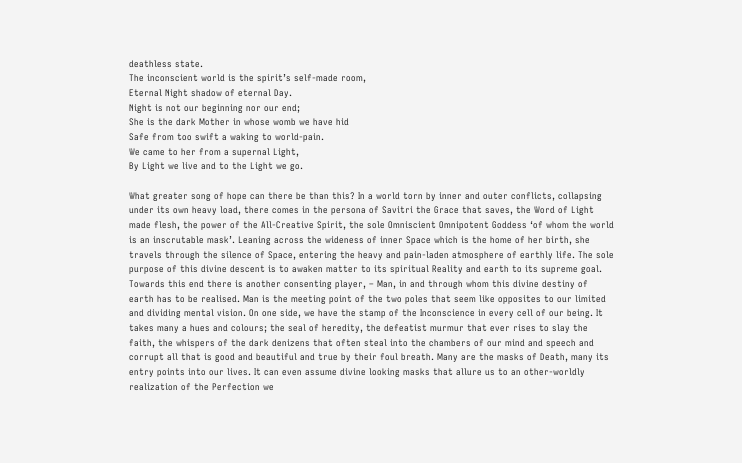deathless state.
The inconscient world is the spirit’s self-made room,
Eternal Night shadow of eternal Day.
Night is not our beginning nor our end;
She is the dark Mother in whose womb we have hid
Safe from too swift a waking to world-pain.
We came to her from a supernal Light,
By Light we live and to the Light we go.

What greater song of hope can there be than this? In a world torn by inner and outer conflicts, collapsing under its own heavy load, there comes in the persona of Savitri the Grace that saves, the Word of Light made flesh, the power of the All-Creative Spirit, the sole Omniscient Omnipotent Goddess ‘of whom the world is an inscrutable mask’. Leaning across the wideness of inner Space which is the home of her birth, she travels through the silence of Space, entering the heavy and pain-laden atmosphere of earthly life. The sole purpose of this divine descent is to awaken matter to its spiritual Reality and earth to its supreme goal. Towards this end there is another consenting player, – Man, in and through whom this divine destiny of earth has to be realised. Man is the meeting point of the two poles that seem like opposites to our limited and dividing mental vision. On one side, we have the stamp of the Inconscience in every cell of our being. It takes many a hues and colours; the seal of heredity, the defeatist murmur that ever rises to slay the faith, the whispers of the dark denizens that often steal into the chambers of our mind and speech and corrupt all that is good and beautiful and true by their foul breath. Many are the masks of Death, many its entry points into our lives. It can even assume divine looking masks that allure us to an other-worldly realization of the Perfection we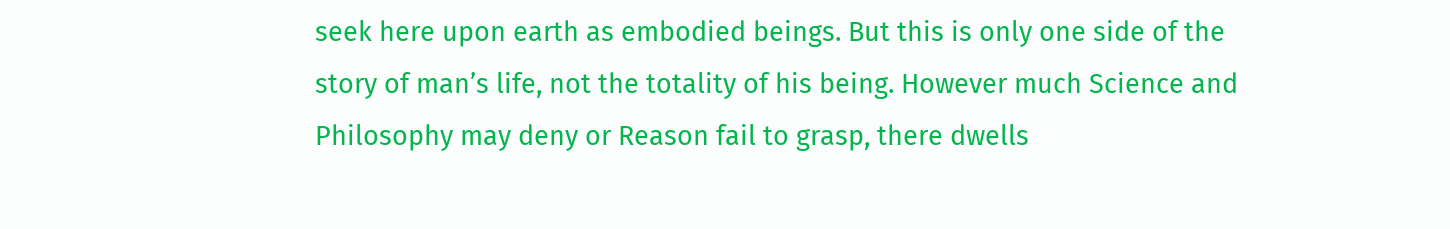seek here upon earth as embodied beings. But this is only one side of the story of man’s life, not the totality of his being. However much Science and Philosophy may deny or Reason fail to grasp, there dwells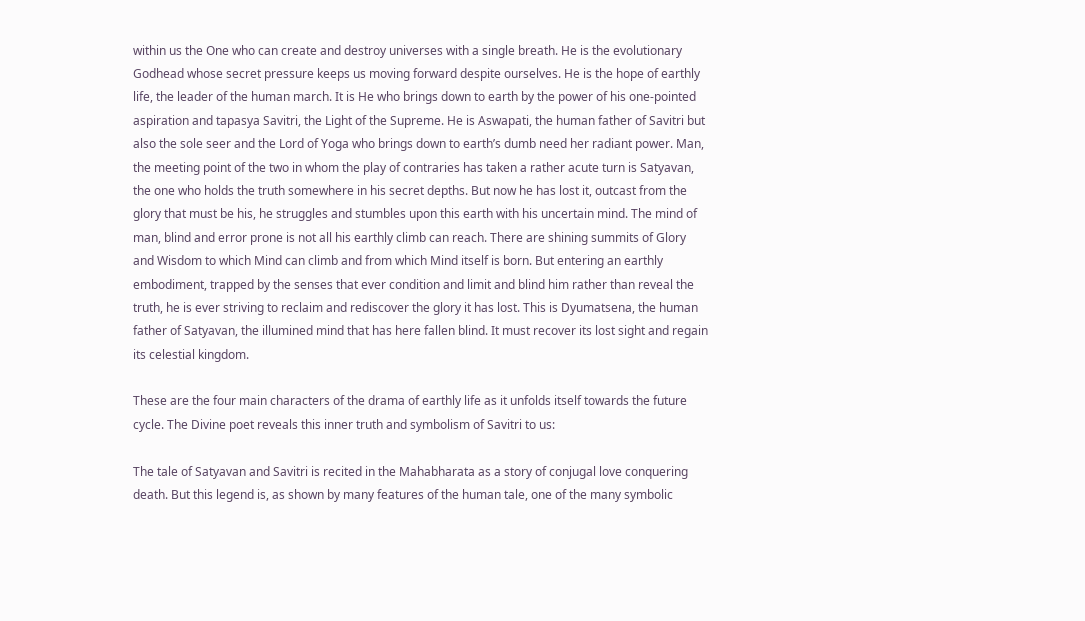within us the One who can create and destroy universes with a single breath. He is the evolutionary Godhead whose secret pressure keeps us moving forward despite ourselves. He is the hope of earthly life, the leader of the human march. It is He who brings down to earth by the power of his one-pointed aspiration and tapasya Savitri, the Light of the Supreme. He is Aswapati, the human father of Savitri but also the sole seer and the Lord of Yoga who brings down to earth’s dumb need her radiant power. Man, the meeting point of the two in whom the play of contraries has taken a rather acute turn is Satyavan, the one who holds the truth somewhere in his secret depths. But now he has lost it, outcast from the glory that must be his, he struggles and stumbles upon this earth with his uncertain mind. The mind of man, blind and error prone is not all his earthly climb can reach. There are shining summits of Glory and Wisdom to which Mind can climb and from which Mind itself is born. But entering an earthly embodiment, trapped by the senses that ever condition and limit and blind him rather than reveal the truth, he is ever striving to reclaim and rediscover the glory it has lost. This is Dyumatsena, the human father of Satyavan, the illumined mind that has here fallen blind. It must recover its lost sight and regain its celestial kingdom.

These are the four main characters of the drama of earthly life as it unfolds itself towards the future cycle. The Divine poet reveals this inner truth and symbolism of Savitri to us:

The tale of Satyavan and Savitri is recited in the Mahabharata as a story of conjugal love conquering death. But this legend is, as shown by many features of the human tale, one of the many symbolic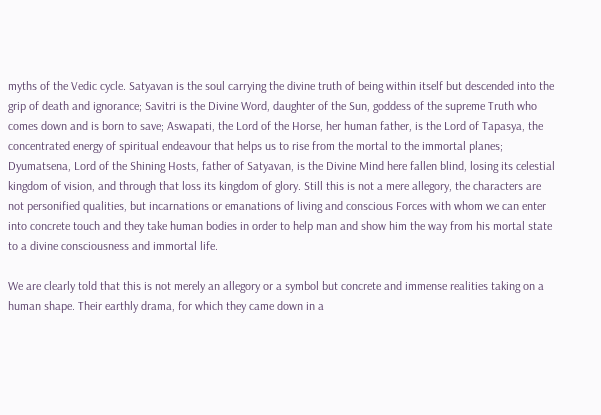myths of the Vedic cycle. Satyavan is the soul carrying the divine truth of being within itself but descended into the grip of death and ignorance; Savitri is the Divine Word, daughter of the Sun, goddess of the supreme Truth who comes down and is born to save; Aswapati, the Lord of the Horse, her human father, is the Lord of Tapasya, the concentrated energy of spiritual endeavour that helps us to rise from the mortal to the immortal planes; Dyumatsena, Lord of the Shining Hosts, father of Satyavan, is the Divine Mind here fallen blind, losing its celestial kingdom of vision, and through that loss its kingdom of glory. Still this is not a mere allegory, the characters are not personified qualities, but incarnations or emanations of living and conscious Forces with whom we can enter into concrete touch and they take human bodies in order to help man and show him the way from his mortal state to a divine consciousness and immortal life.

We are clearly told that this is not merely an allegory or a symbol but concrete and immense realities taking on a human shape. Their earthly drama, for which they came down in a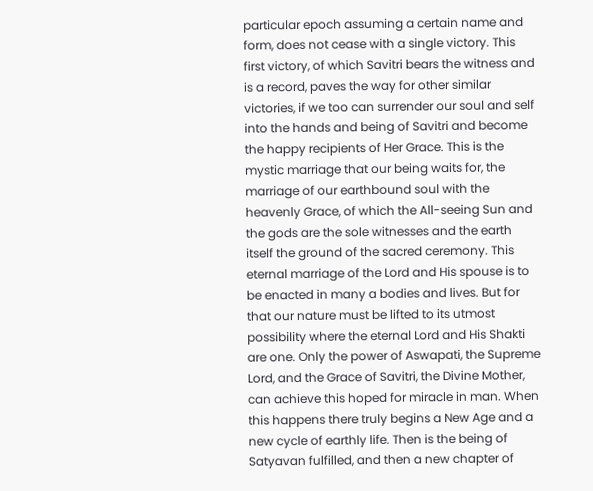particular epoch assuming a certain name and form, does not cease with a single victory. This first victory, of which Savitri bears the witness and is a record, paves the way for other similar victories, if we too can surrender our soul and self into the hands and being of Savitri and become the happy recipients of Her Grace. This is the mystic marriage that our being waits for, the marriage of our earthbound soul with the heavenly Grace, of which the All-seeing Sun and the gods are the sole witnesses and the earth itself the ground of the sacred ceremony. This eternal marriage of the Lord and His spouse is to be enacted in many a bodies and lives. But for that our nature must be lifted to its utmost possibility where the eternal Lord and His Shakti are one. Only the power of Aswapati, the Supreme Lord, and the Grace of Savitri, the Divine Mother, can achieve this hoped for miracle in man. When this happens there truly begins a New Age and a new cycle of earthly life. Then is the being of Satyavan fulfilled, and then a new chapter of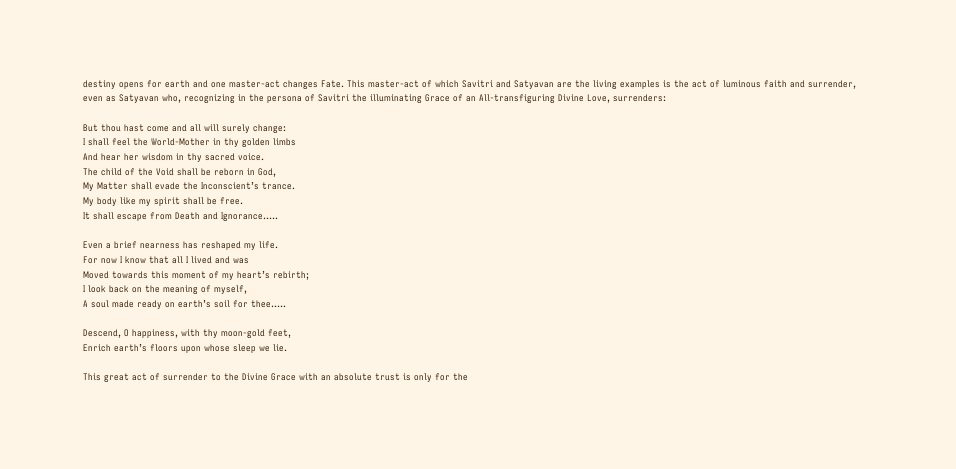destiny opens for earth and one master-act changes Fate. This master-act of which Savitri and Satyavan are the living examples is the act of luminous faith and surrender, even as Satyavan who, recognizing in the persona of Savitri the illuminating Grace of an All-transfiguring Divine Love, surrenders:

But thou hast come and all will surely change:
I shall feel the World-Mother in thy golden limbs
And hear her wisdom in thy sacred voice.
The child of the Void shall be reborn in God,
My Matter shall evade the Inconscient’s trance.
My body like my spirit shall be free.
It shall escape from Death and Ignorance…..

Even a brief nearness has reshaped my life.
For now I know that all I lived and was
Moved towards this moment of my heart’s rebirth;
I look back on the meaning of myself,
A soul made ready on earth’s soil for thee…..

Descend, O happiness, with thy moon-gold feet,
Enrich earth’s floors upon whose sleep we lie.

This great act of surrender to the Divine Grace with an absolute trust is only for the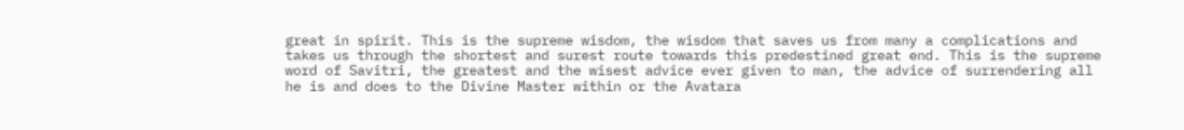great in spirit. This is the supreme wisdom, the wisdom that saves us from many a complications and takes us through the shortest and surest route towards this predestined great end. This is the supreme word of Savitri, the greatest and the wisest advice ever given to man, the advice of surrendering all he is and does to the Divine Master within or the Avatara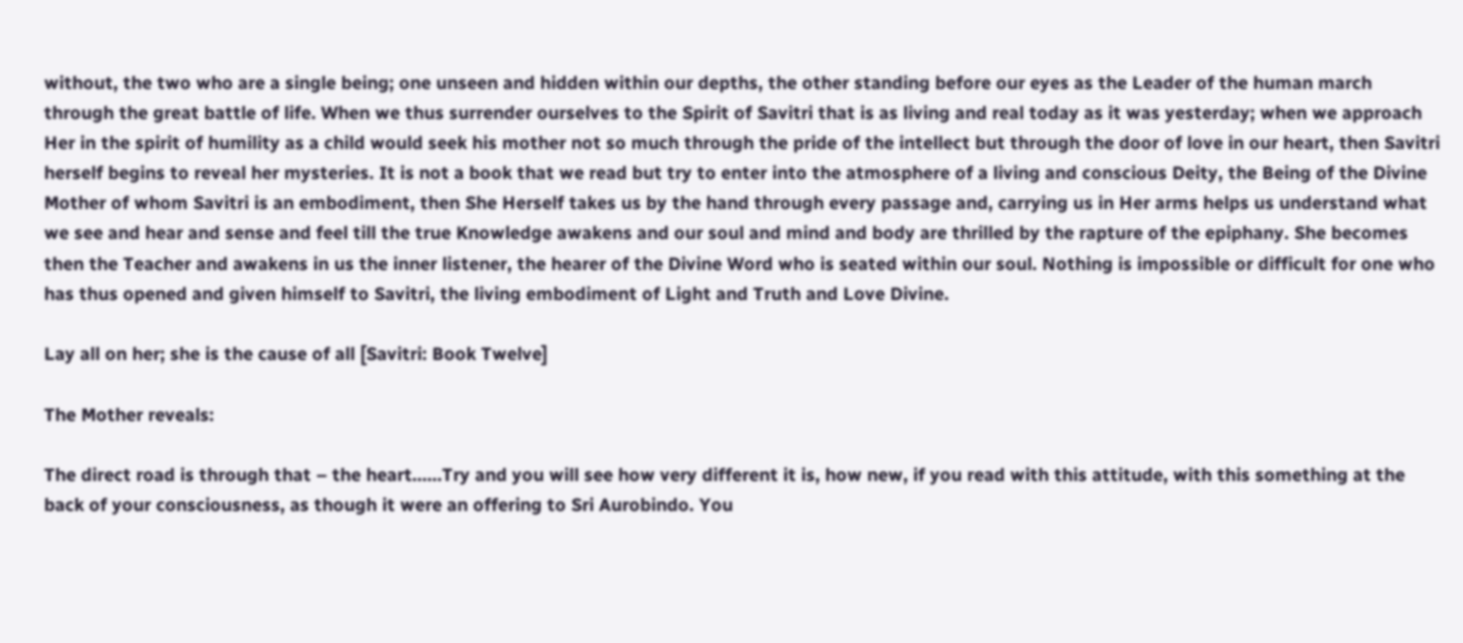without, the two who are a single being; one unseen and hidden within our depths, the other standing before our eyes as the Leader of the human march through the great battle of life. When we thus surrender ourselves to the Spirit of Savitri that is as living and real today as it was yesterday; when we approach Her in the spirit of humility as a child would seek his mother not so much through the pride of the intellect but through the door of love in our heart, then Savitri herself begins to reveal her mysteries. It is not a book that we read but try to enter into the atmosphere of a living and conscious Deity, the Being of the Divine Mother of whom Savitri is an embodiment, then She Herself takes us by the hand through every passage and, carrying us in Her arms helps us understand what we see and hear and sense and feel till the true Knowledge awakens and our soul and mind and body are thrilled by the rapture of the epiphany. She becomes then the Teacher and awakens in us the inner listener, the hearer of the Divine Word who is seated within our soul. Nothing is impossible or difficult for one who has thus opened and given himself to Savitri, the living embodiment of Light and Truth and Love Divine.

Lay all on her; she is the cause of all [Savitri: Book Twelve]

The Mother reveals:

The direct road is through that – the heart……Try and you will see how very different it is, how new, if you read with this attitude, with this something at the back of your consciousness, as though it were an offering to Sri Aurobindo. You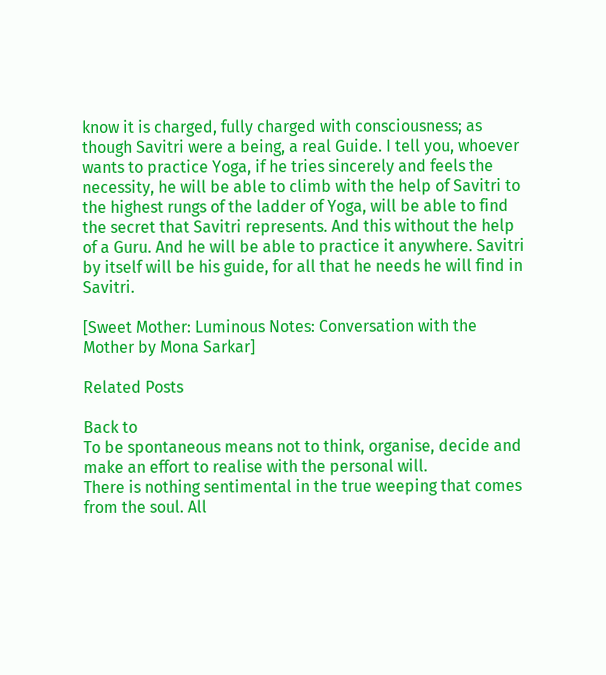know it is charged, fully charged with consciousness; as though Savitri were a being, a real Guide. I tell you, whoever wants to practice Yoga, if he tries sincerely and feels the necessity, he will be able to climb with the help of Savitri to the highest rungs of the ladder of Yoga, will be able to find the secret that Savitri represents. And this without the help of a Guru. And he will be able to practice it anywhere. Savitri by itself will be his guide, for all that he needs he will find in Savitri.

[Sweet Mother: Luminous Notes: Conversation with the Mother by Mona Sarkar]

Related Posts

Back to
To be spontaneous means not to think, organise, decide and make an effort to realise with the personal will.
There is nothing sentimental in the true weeping that comes from the soul. All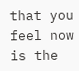that you feel now is the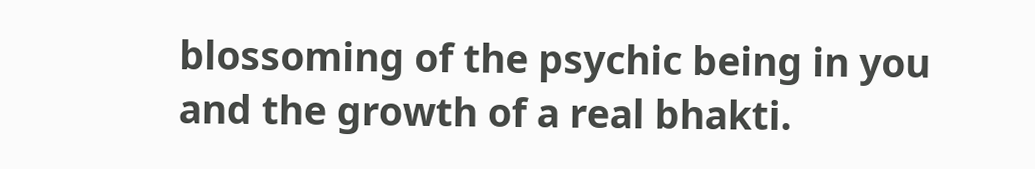blossoming of the psychic being in you and the growth of a real bhakti.